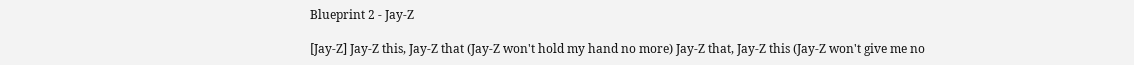Blueprint 2 - Jay-Z

[Jay-Z] Jay-Z this, Jay-Z that (Jay-Z won't hold my hand no more) Jay-Z that, Jay-Z this (Jay-Z won't give me no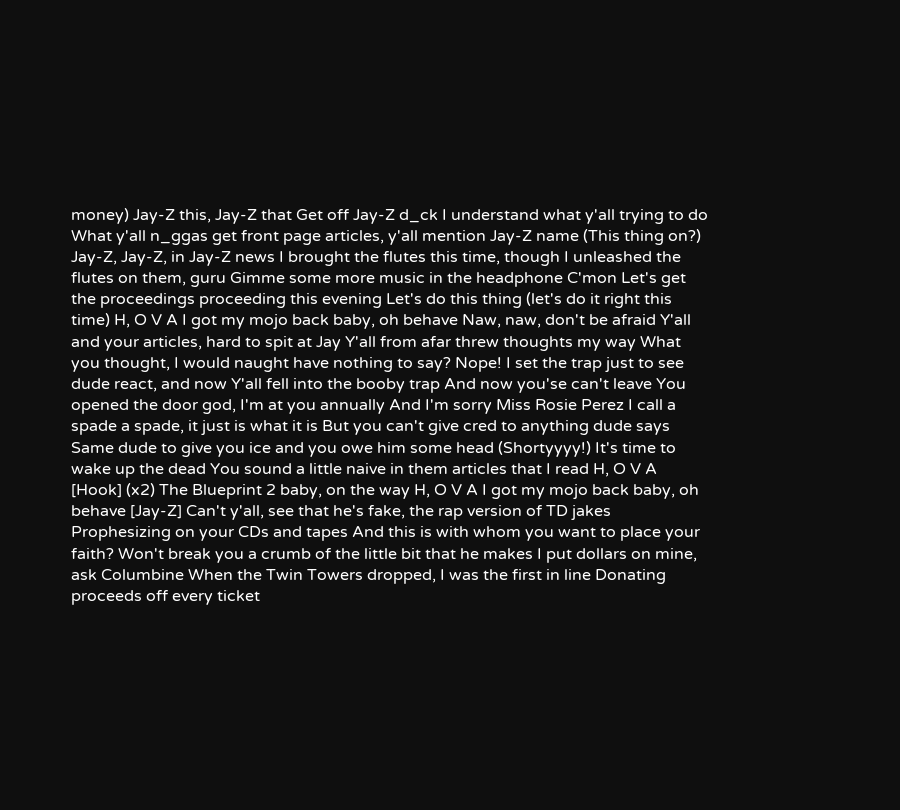money) Jay-Z this, Jay-Z that Get off Jay-Z d_ck I understand what y'all trying to do What y'all n_ggas get front page articles, y'all mention Jay-Z name (This thing on?) Jay-Z, Jay-Z, in Jay-Z news I brought the flutes this time, though I unleashed the flutes on them, guru Gimme some more music in the headphone C'mon Let's get the proceedings proceeding this evening Let's do this thing (let's do it right this time) H, O V A I got my mojo back baby, oh behave Naw, naw, don't be afraid Y'all and your articles, hard to spit at Jay Y'all from afar threw thoughts my way What you thought, I would naught have nothing to say? Nope! I set the trap just to see dude react, and now Y'all fell into the booby trap And now you'se can't leave You opened the door god, I'm at you annually And I'm sorry Miss Rosie Perez I call a spade a spade, it just is what it is But you can't give cred to anything dude says Same dude to give you ice and you owe him some head (Shortyyyy!) It's time to wake up the dead You sound a little naive in them articles that I read H, O V A [Hook] (x2) The Blueprint 2 baby, on the way H, O V A I got my mojo back baby, oh behave [Jay-Z] Can't y'all, see that he's fake, the rap version of TD jakes Prophesizing on your CDs and tapes And this is with whom you want to place your faith? Won't break you a crumb of the little bit that he makes I put dollars on mine, ask Columbine When the Twin Towers dropped, I was the first in line Donating proceeds off every ticket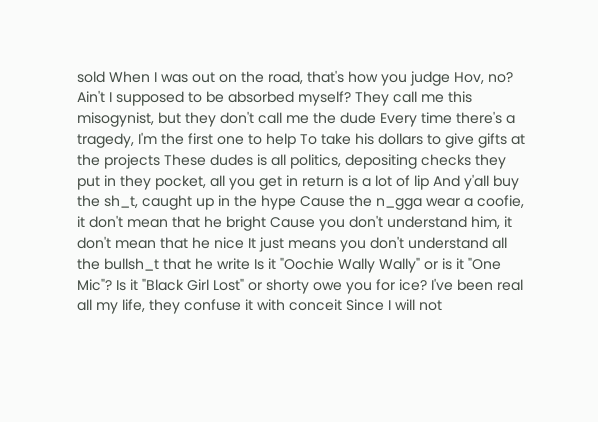sold When I was out on the road, that's how you judge Hov, no? Ain't I supposed to be absorbed myself? They call me this misogynist, but they don't call me the dude Every time there's a tragedy, I'm the first one to help To take his dollars to give gifts at the projects These dudes is all politics, depositing checks they put in they pocket, all you get in return is a lot of lip And y'all buy the sh_t, caught up in the hype Cause the n_gga wear a coofie, it don't mean that he bright Cause you don't understand him, it don't mean that he nice It just means you don't understand all the bullsh_t that he write Is it "Oochie Wally Wally" or is it "One Mic"? Is it "Black Girl Lost" or shorty owe you for ice? I've been real all my life, they confuse it with conceit Since I will not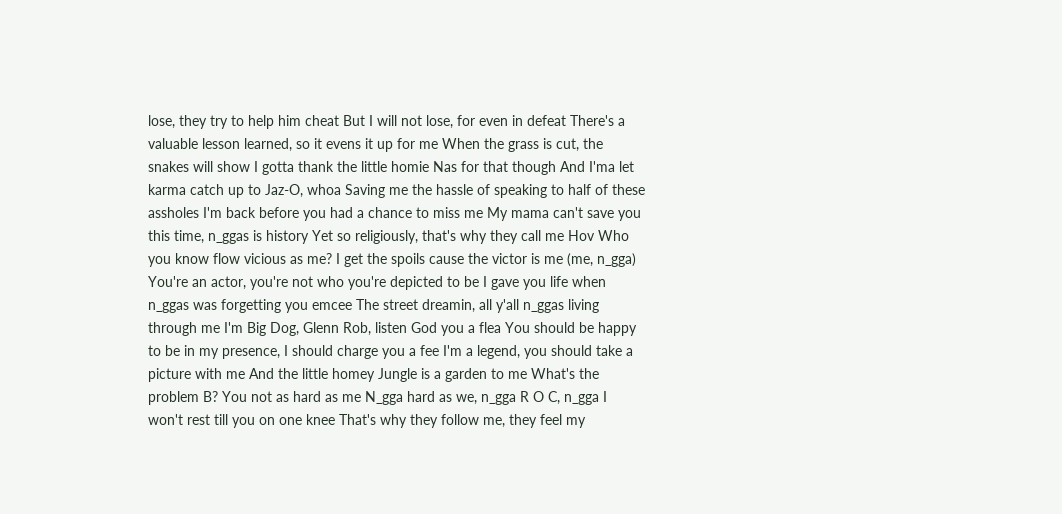lose, they try to help him cheat But I will not lose, for even in defeat There's a valuable lesson learned, so it evens it up for me When the grass is cut, the snakes will show I gotta thank the little homie Nas for that though And I'ma let karma catch up to Jaz-O, whoa Saving me the hassle of speaking to half of these assholes I'm back before you had a chance to miss me My mama can't save you this time, n_ggas is history Yet so religiously, that's why they call me Hov Who you know flow vicious as me? I get the spoils cause the victor is me (me, n_gga) You're an actor, you're not who you're depicted to be I gave you life when n_ggas was forgetting you emcee The street dreamin, all y'all n_ggas living through me I'm Big Dog, Glenn Rob, listen God you a flea You should be happy to be in my presence, I should charge you a fee I'm a legend, you should take a picture with me And the little homey Jungle is a garden to me What's the problem B? You not as hard as me N_gga hard as we, n_gga R O C, n_gga I won't rest till you on one knee That's why they follow me, they feel my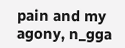pain and my agony, n_gga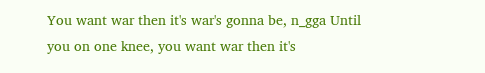You want war then it's war's gonna be, n_gga Until you on one knee, you want war then it's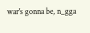war's gonna be, n_gga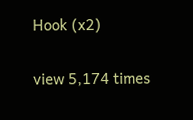Hook (x2)

view 5,174 times